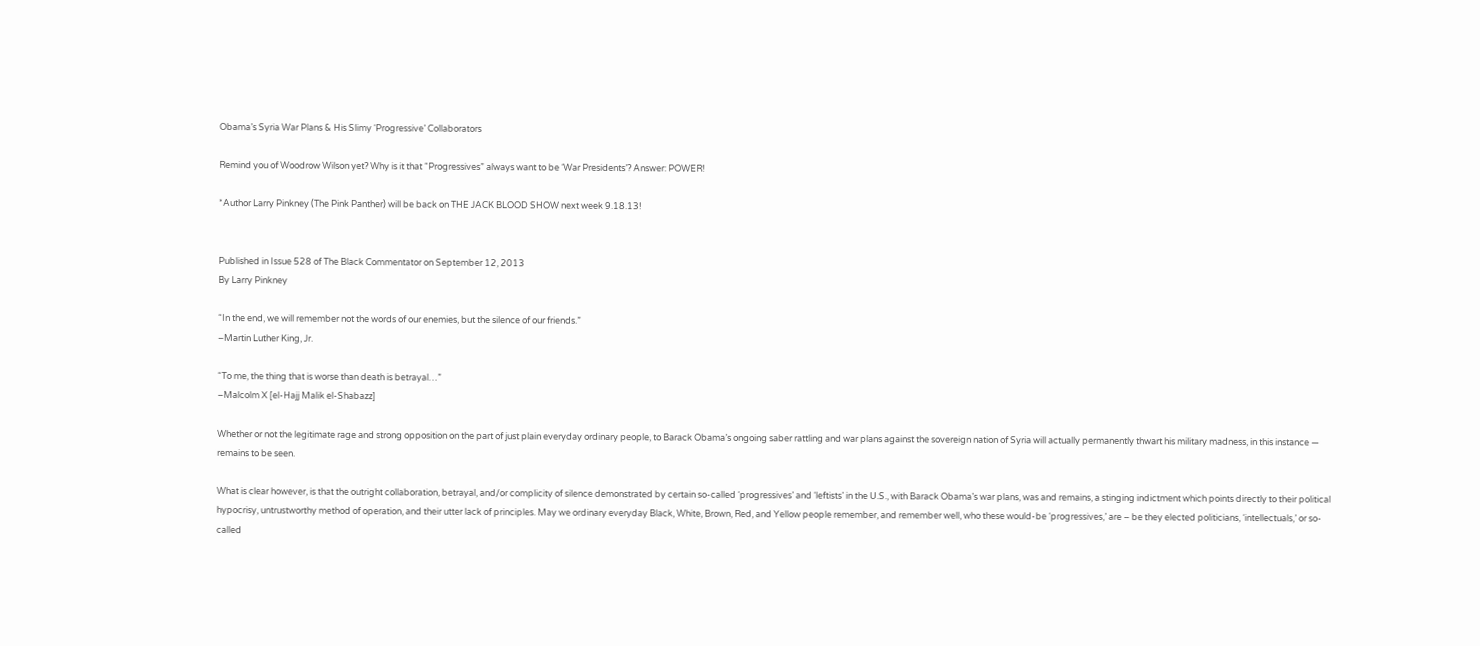Obama’s Syria War Plans & His Slimy ‘Progressive’ Collaborators

Remind you of Woodrow Wilson yet? Why is it that “Progressives” always want to be ‘War Presidents’? Answer: POWER!

*Author Larry Pinkney (The Pink Panther) will be back on THE JACK BLOOD SHOW next week 9.18.13!


Published in Issue 528 of The Black Commentator on September 12, 2013
By Larry Pinkney

“In the end, we will remember not the words of our enemies, but the silence of our friends.”
–Martin Luther King, Jr.

“To me, the thing that is worse than death is betrayal…”
–Malcolm X [el-Hajj Malik el-Shabazz]

Whether or not the legitimate rage and strong opposition on the part of just plain everyday ordinary people, to Barack Obama’s ongoing saber rattling and war plans against the sovereign nation of Syria will actually permanently thwart his military madness, in this instance — remains to be seen.

What is clear however, is that the outright collaboration, betrayal, and/or complicity of silence demonstrated by certain so-called ‘progressives’ and ‘leftists’ in the U.S., with Barack Obama’s war plans, was and remains, a stinging indictment which points directly to their political hypocrisy, untrustworthy method of operation, and their utter lack of principles. May we ordinary everyday Black, White, Brown, Red, and Yellow people remember, and remember well, who these would-be ‘progressives,’ are – be they elected politicians, ‘intellectuals,’ or so-called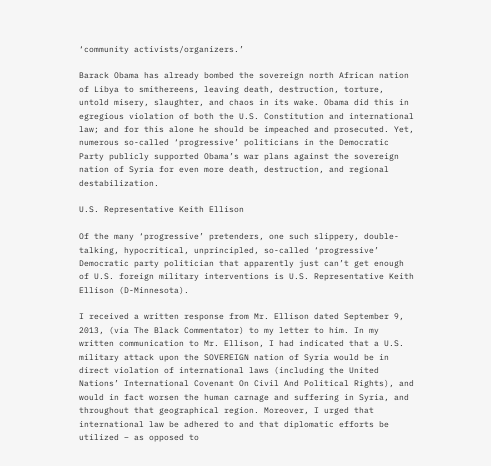‘community activists/organizers.’

Barack Obama has already bombed the sovereign north African nation of Libya to smithereens, leaving death, destruction, torture, untold misery, slaughter, and chaos in its wake. Obama did this in egregious violation of both the U.S. Constitution and international law; and for this alone he should be impeached and prosecuted. Yet, numerous so-called ‘progressive’ politicians in the Democratic Party publicly supported Obama’s war plans against the sovereign nation of Syria for even more death, destruction, and regional destabilization.

U.S. Representative Keith Ellison

Of the many ‘progressive’ pretenders, one such slippery, double-talking, hypocritical, unprincipled, so-called ‘progressive’ Democratic party politician that apparently just can’t get enough of U.S. foreign military interventions is U.S. Representative Keith Ellison (D-Minnesota).

I received a written response from Mr. Ellison dated September 9, 2013, (via The Black Commentator) to my letter to him. In my written communication to Mr. Ellison, I had indicated that a U.S. military attack upon the SOVEREIGN nation of Syria would be in direct violation of international laws (including the United Nations’ International Covenant On Civil And Political Rights), and would in fact worsen the human carnage and suffering in Syria, and throughout that geographical region. Moreover, I urged that international law be adhered to and that diplomatic efforts be utilized – as opposed to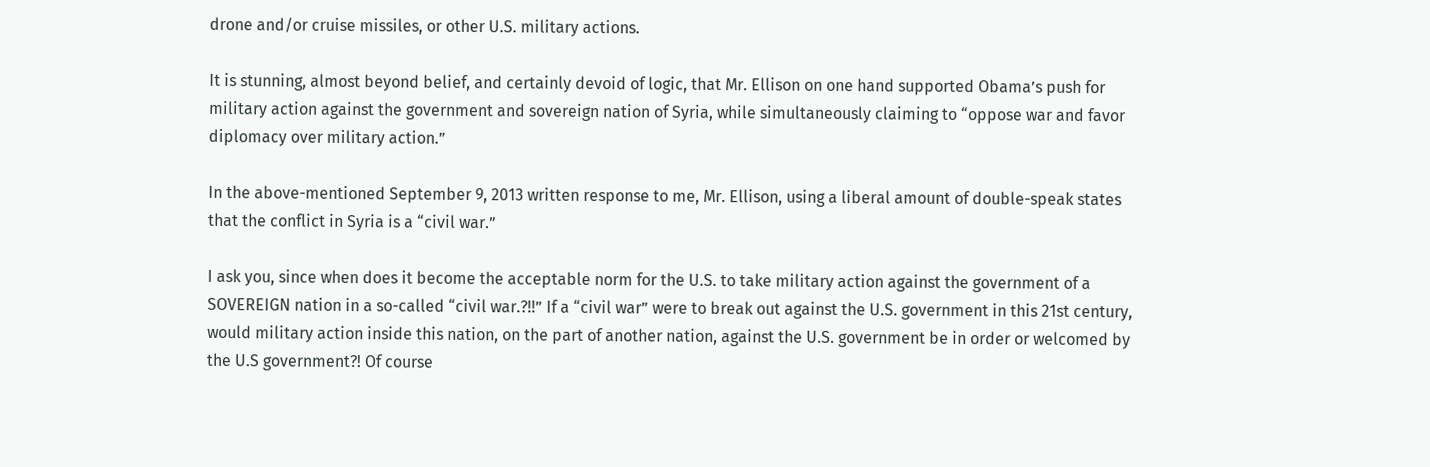drone and/or cruise missiles, or other U.S. military actions.

It is stunning, almost beyond belief, and certainly devoid of logic, that Mr. Ellison on one hand supported Obama’s push for military action against the government and sovereign nation of Syria, while simultaneously claiming to “oppose war and favor diplomacy over military action.”

In the above-mentioned September 9, 2013 written response to me, Mr. Ellison, using a liberal amount of double-speak states that the conflict in Syria is a “civil war.”

I ask you, since when does it become the acceptable norm for the U.S. to take military action against the government of a SOVEREIGN nation in a so-called “civil war.?!!” If a “civil war” were to break out against the U.S. government in this 21st century, would military action inside this nation, on the part of another nation, against the U.S. government be in order or welcomed by the U.S government?! Of course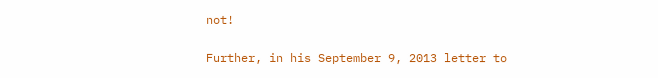not!

Further, in his September 9, 2013 letter to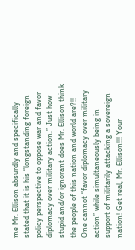me Mr. Ellison absurdly and specifically stated that it is his “longstanding foreign policy perspective to oppose war and favor diplomacy over military action.” Just how stupid and/or ignorant does Mr. Ellison think the people of this nation and world are?!! One cannot “favor diplomacy over military action” while simultaneously being in support of militarily attacking a sovereign nation! Get real, Mr. Ellison!!! Your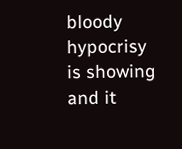bloody hypocrisy is showing and it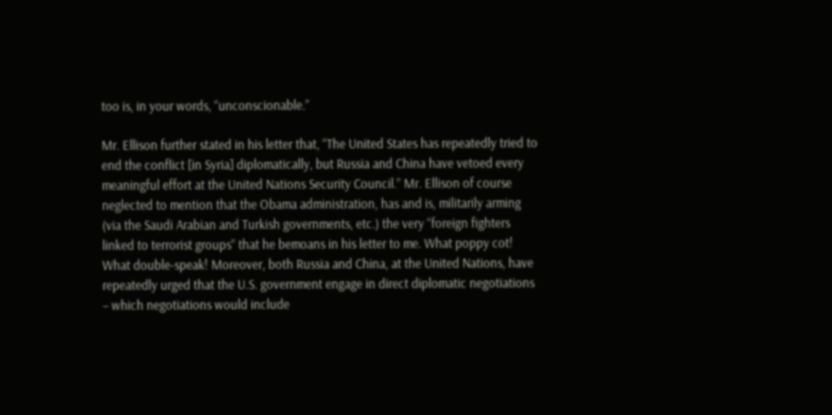too is, in your words, “unconscionable.”

Mr. Ellison further stated in his letter that, “The United States has repeatedly tried to end the conflict [in Syria] diplomatically, but Russia and China have vetoed every meaningful effort at the United Nations Security Council.” Mr. Ellison of course neglected to mention that the Obama administration, has and is, militarily arming (via the Saudi Arabian and Turkish governments, etc.) the very “foreign fighters linked to terrorist groups” that he bemoans in his letter to me. What poppy cot! What double-speak! Moreover, both Russia and China, at the United Nations, have repeatedly urged that the U.S. government engage in direct diplomatic negotiations – which negotiations would include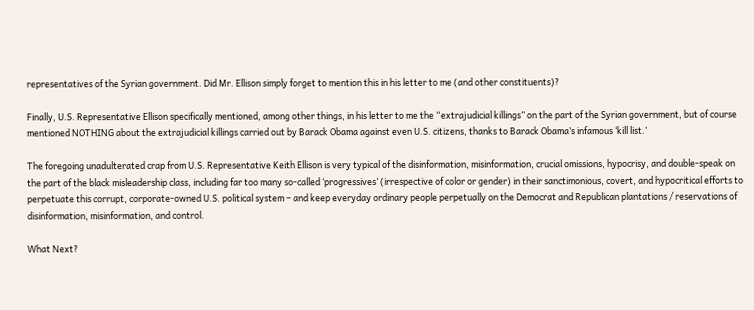representatives of the Syrian government. Did Mr. Ellison simply forget to mention this in his letter to me (and other constituents)?

Finally, U.S. Representative Ellison specifically mentioned, among other things, in his letter to me the “extrajudicial killings” on the part of the Syrian government, but of course mentioned NOTHING about the extrajudicial killings carried out by Barack Obama against even U.S. citizens, thanks to Barack Obama’s infamous ‘kill list.’

The foregoing unadulterated crap from U.S. Representative Keith Ellison is very typical of the disinformation, misinformation, crucial omissions, hypocrisy, and double-speak on the part of the black misleadership class, including far too many so-called ‘progressives’ (irrespective of color or gender) in their sanctimonious, covert, and hypocritical efforts to perpetuate this corrupt, corporate-owned U.S. political system – and keep everyday ordinary people perpetually on the Democrat and Republican plantations / reservations of disinformation, misinformation, and control.

What Next?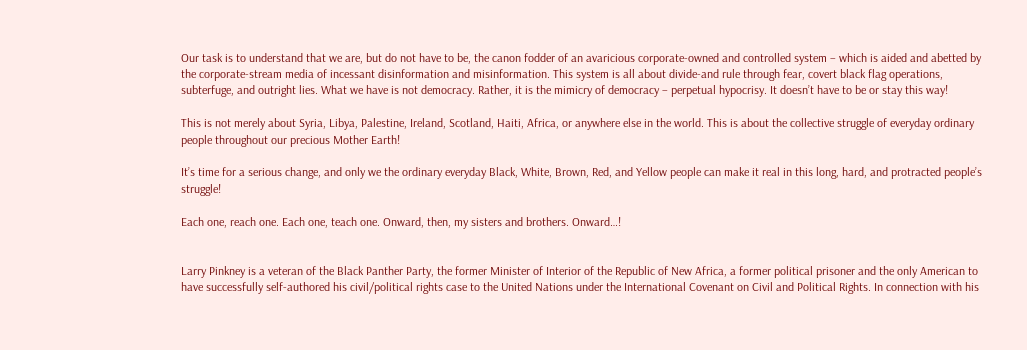Our task is to understand that we are, but do not have to be, the canon fodder of an avaricious corporate-owned and controlled system – which is aided and abetted by the corporate-stream media of incessant disinformation and misinformation. This system is all about divide-and rule through fear, covert black flag operations, subterfuge, and outright lies. What we have is not democracy. Rather, it is the mimicry of democracy – perpetual hypocrisy. It doesn’t have to be or stay this way!

This is not merely about Syria, Libya, Palestine, Ireland, Scotland, Haiti, Africa, or anywhere else in the world. This is about the collective struggle of everyday ordinary people throughout our precious Mother Earth!

It’s time for a serious change, and only we the ordinary everyday Black, White, Brown, Red, and Yellow people can make it real in this long, hard, and protracted people’s struggle!

Each one, reach one. Each one, teach one. Onward, then, my sisters and brothers. Onward…!


Larry Pinkney is a veteran of the Black Panther Party, the former Minister of Interior of the Republic of New Africa, a former political prisoner and the only American to have successfully self-authored his civil/political rights case to the United Nations under the International Covenant on Civil and Political Rights. In connection with his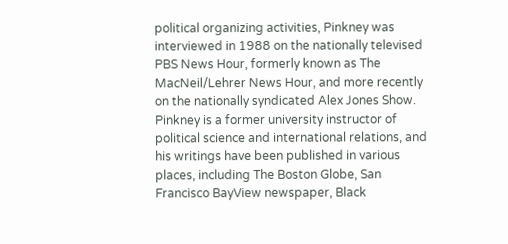political organizing activities, Pinkney was interviewed in 1988 on the nationally televised PBS News Hour, formerly known as The MacNeil/Lehrer News Hour, and more recently on the nationally syndicated Alex Jones Show. Pinkney is a former university instructor of political science and international relations, and his writings have been published in various places, including The Boston Globe, San Francisco BayView newspaper, Black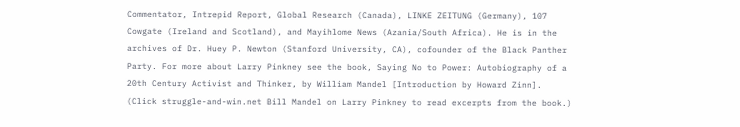Commentator, Intrepid Report, Global Research (Canada), LINKE ZEITUNG (Germany), 107 Cowgate (Ireland and Scotland), and Mayihlome News (Azania/South Africa). He is in the archives of Dr. Huey P. Newton (Stanford University, CA), cofounder of the Black Panther Party. For more about Larry Pinkney see the book, Saying No to Power: Autobiography of a 20th Century Activist and Thinker, by William Mandel [Introduction by Howard Zinn]. (Click struggle-and-win.net Bill Mandel on Larry Pinkney to read excerpts from the book.)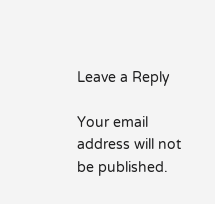Leave a Reply

Your email address will not be published.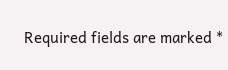Required fields are marked *